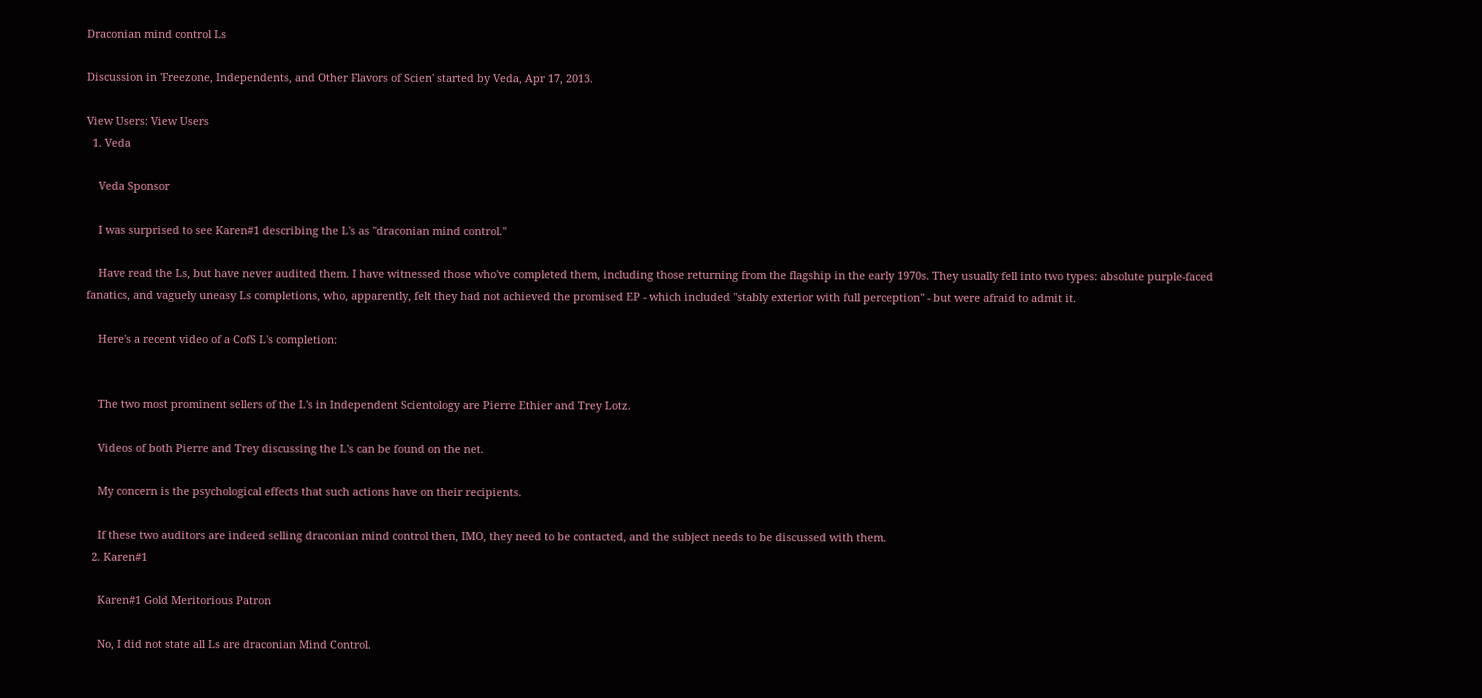Draconian mind control Ls

Discussion in 'Freezone, Independents, and Other Flavors of Scien' started by Veda, Apr 17, 2013.

View Users: View Users
  1. Veda

    Veda Sponsor

    I was surprised to see Karen#1 describing the L's as "draconian mind control."

    Have read the Ls, but have never audited them. I have witnessed those who've completed them, including those returning from the flagship in the early 1970s. They usually fell into two types: absolute purple-faced fanatics, and vaguely uneasy Ls completions, who, apparently, felt they had not achieved the promised EP - which included "stably exterior with full perception" - but were afraid to admit it.

    Here's a recent video of a CofS L's completion:


    The two most prominent sellers of the L's in Independent Scientology are Pierre Ethier and Trey Lotz.

    Videos of both Pierre and Trey discussing the L's can be found on the net.

    My concern is the psychological effects that such actions have on their recipients.

    If these two auditors are indeed selling draconian mind control then, IMO, they need to be contacted, and the subject needs to be discussed with them.
  2. Karen#1

    Karen#1 Gold Meritorious Patron

    No, I did not state all Ls are draconian Mind Control.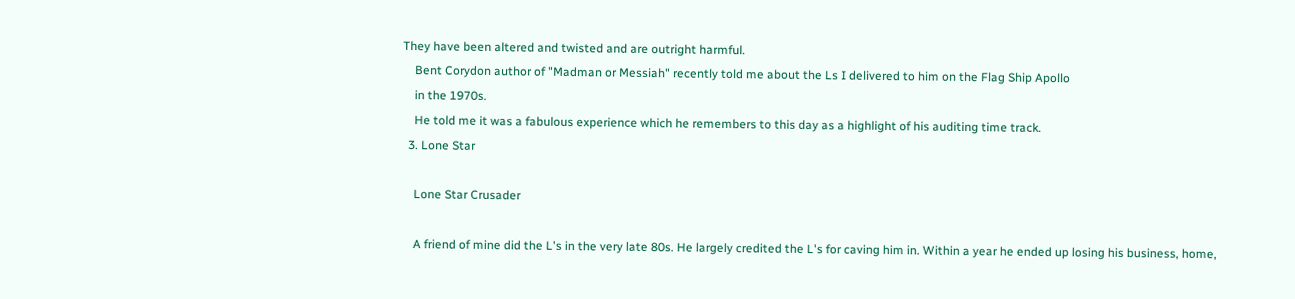They have been altered and twisted and are outright harmful.
    Bent Corydon author of "Madman or Messiah" recently told me about the Ls I delivered to him on the Flag Ship Apollo
    in the 1970s.
    He told me it was a fabulous experience which he remembers to this day as a highlight of his auditing time track.
  3. Lone Star

    Lone Star Crusader

    A friend of mine did the L's in the very late 80s. He largely credited the L's for caving him in. Within a year he ended up losing his business, home,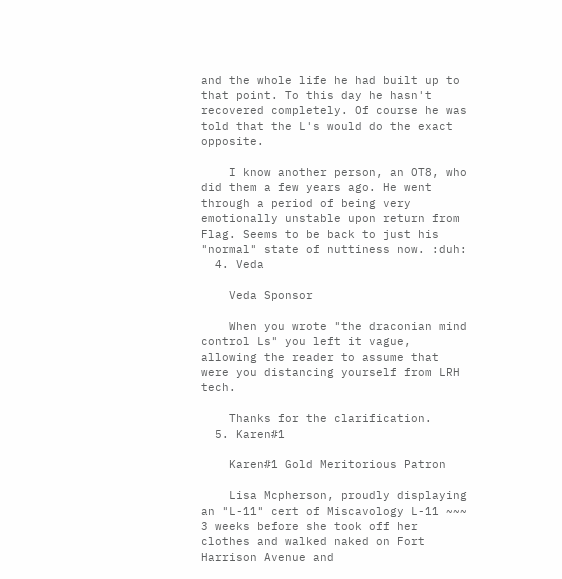and the whole life he had built up to that point. To this day he hasn't recovered completely. Of course he was told that the L's would do the exact opposite.

    I know another person, an OT8, who did them a few years ago. He went through a period of being very emotionally unstable upon return from Flag. Seems to be back to just his "normal" state of nuttiness now. :duh:
  4. Veda

    Veda Sponsor

    When you wrote "the draconian mind control Ls" you left it vague, allowing the reader to assume that were you distancing yourself from LRH tech.

    Thanks for the clarification.
  5. Karen#1

    Karen#1 Gold Meritorious Patron

    Lisa Mcpherson, proudly displaying an "L-11" cert of Miscavology L-11 ~~~ 3 weeks before she took off her clothes and walked naked on Fort Harrison Avenue and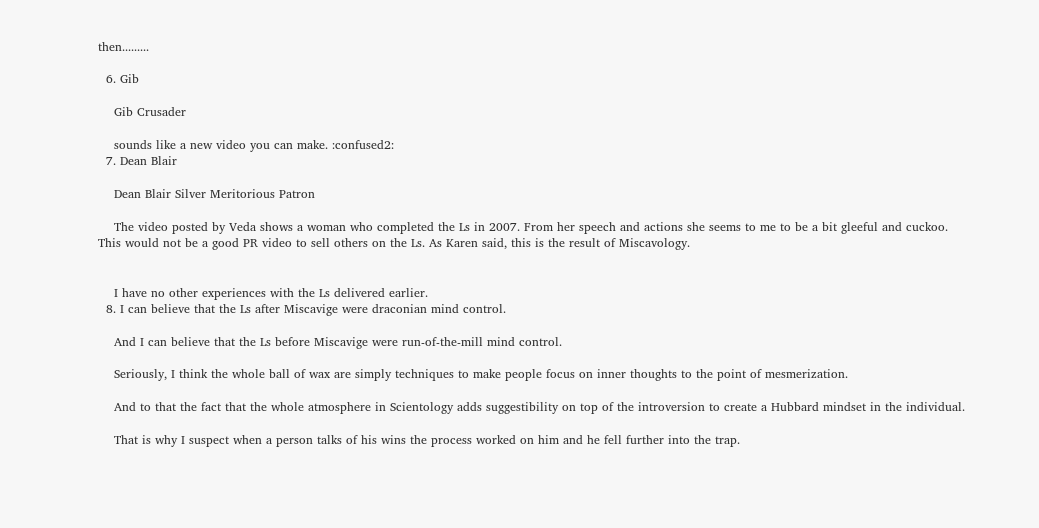then.........

  6. Gib

    Gib Crusader

    sounds like a new video you can make. :confused2:
  7. Dean Blair

    Dean Blair Silver Meritorious Patron

    The video posted by Veda shows a woman who completed the Ls in 2007. From her speech and actions she seems to me to be a bit gleeful and cuckoo. This would not be a good PR video to sell others on the Ls. As Karen said, this is the result of Miscavology.


    I have no other experiences with the Ls delivered earlier.
  8. I can believe that the Ls after Miscavige were draconian mind control.

    And I can believe that the Ls before Miscavige were run-of-the-mill mind control.

    Seriously, I think the whole ball of wax are simply techniques to make people focus on inner thoughts to the point of mesmerization.

    And to that the fact that the whole atmosphere in Scientology adds suggestibility on top of the introversion to create a Hubbard mindset in the individual.

    That is why I suspect when a person talks of his wins the process worked on him and he fell further into the trap.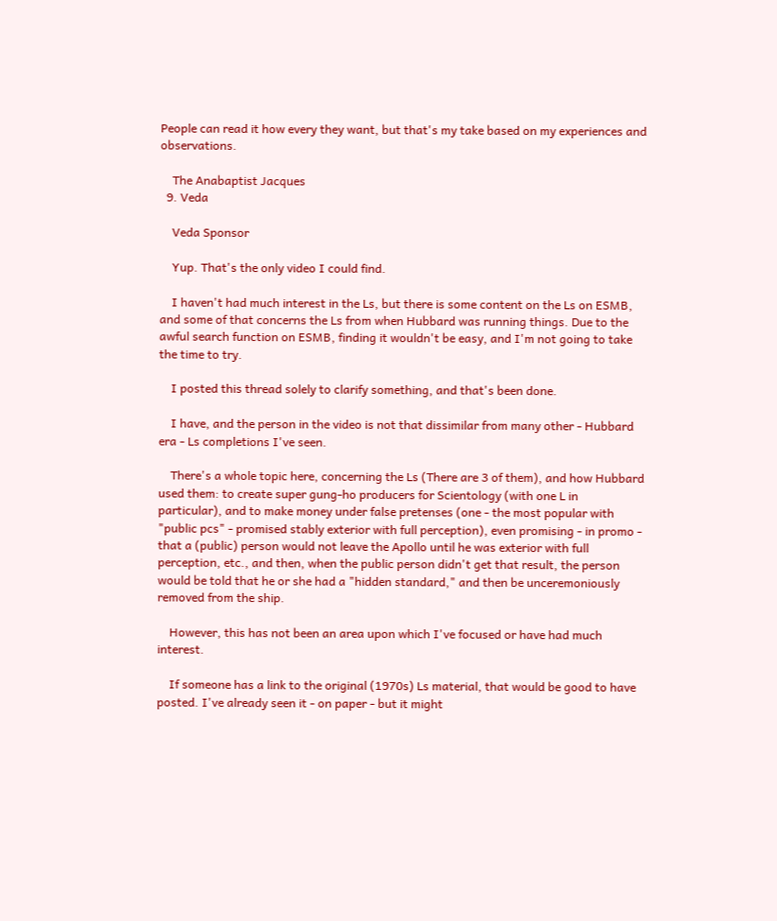People can read it how every they want, but that's my take based on my experiences and observations.

    The Anabaptist Jacques
  9. Veda

    Veda Sponsor

    Yup. That's the only video I could find.

    I haven't had much interest in the Ls, but there is some content on the Ls on ESMB, and some of that concerns the Ls from when Hubbard was running things. Due to the awful search function on ESMB, finding it wouldn't be easy, and I'm not going to take the time to try.

    I posted this thread solely to clarify something, and that's been done.

    I have, and the person in the video is not that dissimilar from many other - Hubbard era - Ls completions I've seen.

    There's a whole topic here, concerning the Ls (There are 3 of them), and how Hubbard used them: to create super gung-ho producers for Scientology (with one L in particular), and to make money under false pretenses (one - the most popular with "public pcs" - promised stably exterior with full perception), even promising - in promo - that a (public) person would not leave the Apollo until he was exterior with full perception, etc., and then, when the public person didn't get that result, the person would be told that he or she had a "hidden standard," and then be unceremoniously removed from the ship.

    However, this has not been an area upon which I've focused or have had much interest.

    If someone has a link to the original (1970s) Ls material, that would be good to have posted. I've already seen it - on paper - but it might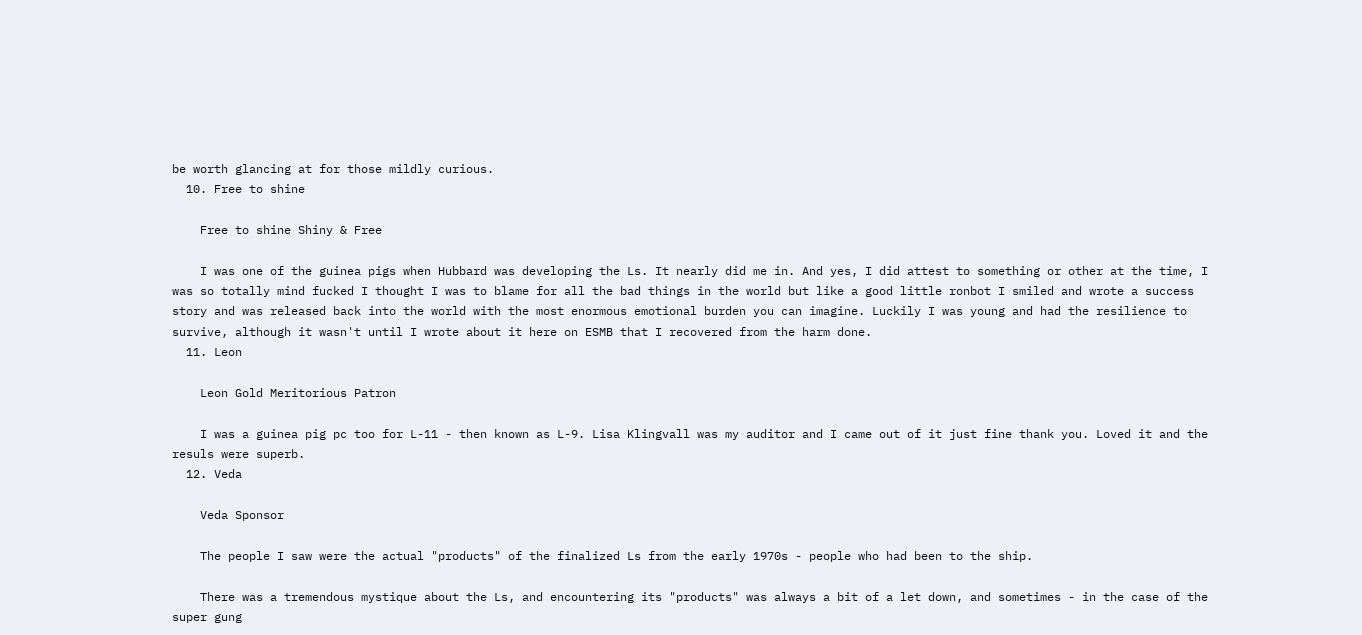be worth glancing at for those mildly curious.
  10. Free to shine

    Free to shine Shiny & Free

    I was one of the guinea pigs when Hubbard was developing the Ls. It nearly did me in. And yes, I did attest to something or other at the time, I was so totally mind fucked I thought I was to blame for all the bad things in the world but like a good little ronbot I smiled and wrote a success story and was released back into the world with the most enormous emotional burden you can imagine. Luckily I was young and had the resilience to survive, although it wasn't until I wrote about it here on ESMB that I recovered from the harm done.
  11. Leon

    Leon Gold Meritorious Patron

    I was a guinea pig pc too for L-11 - then known as L-9. Lisa Klingvall was my auditor and I came out of it just fine thank you. Loved it and the resuls were superb.
  12. Veda

    Veda Sponsor

    The people I saw were the actual "products" of the finalized Ls from the early 1970s - people who had been to the ship.

    There was a tremendous mystique about the Ls, and encountering its "products" was always a bit of a let down, and sometimes - in the case of the super gung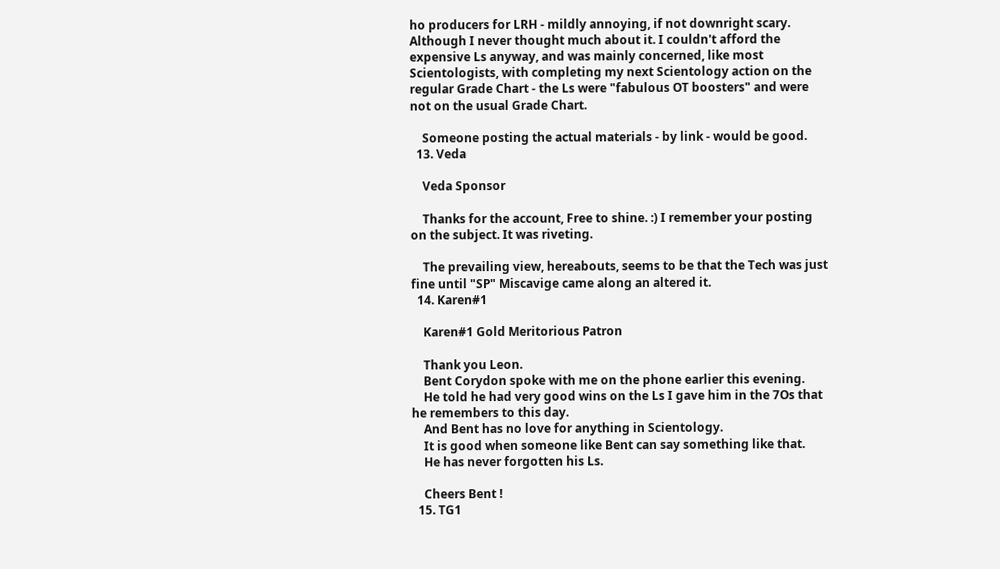ho producers for LRH - mildly annoying, if not downright scary. Although I never thought much about it. I couldn't afford the expensive Ls anyway, and was mainly concerned, like most Scientologists, with completing my next Scientology action on the regular Grade Chart - the Ls were "fabulous OT boosters" and were not on the usual Grade Chart.

    Someone posting the actual materials - by link - would be good.
  13. Veda

    Veda Sponsor

    Thanks for the account, Free to shine. :) I remember your posting on the subject. It was riveting.

    The prevailing view, hereabouts, seems to be that the Tech was just fine until "SP" Miscavige came along an altered it.
  14. Karen#1

    Karen#1 Gold Meritorious Patron

    Thank you Leon.
    Bent Corydon spoke with me on the phone earlier this evening.
    He told he had very good wins on the Ls I gave him in the 7Os that he remembers to this day.
    And Bent has no love for anything in Scientology.
    It is good when someone like Bent can say something like that.
    He has never forgotten his Ls.

    Cheers Bent !
  15. TG1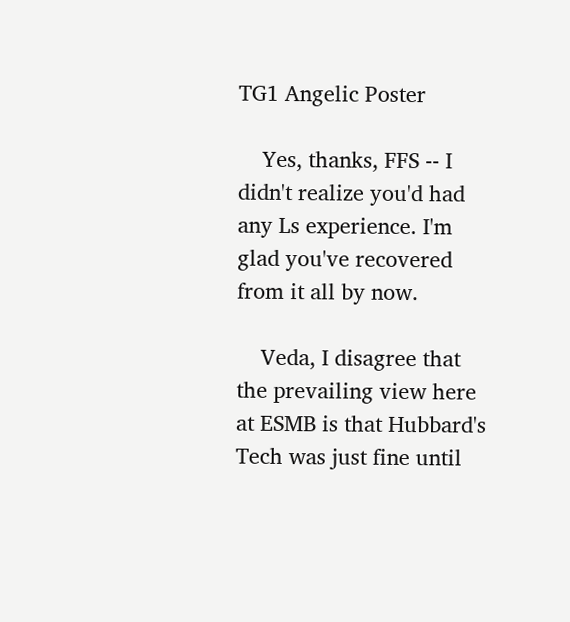TG1 Angelic Poster

    Yes, thanks, FFS -- I didn't realize you'd had any Ls experience. I'm glad you've recovered from it all by now.

    Veda, I disagree that the prevailing view here at ESMB is that Hubbard's Tech was just fine until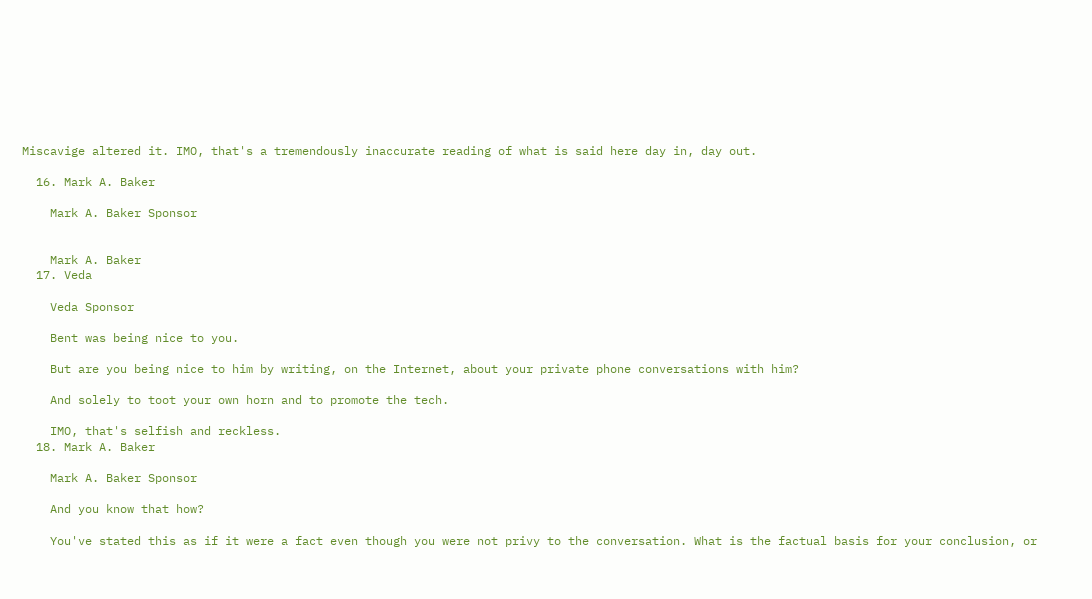Miscavige altered it. IMO, that's a tremendously inaccurate reading of what is said here day in, day out.

  16. Mark A. Baker

    Mark A. Baker Sponsor


    Mark A. Baker
  17. Veda

    Veda Sponsor

    Bent was being nice to you.

    But are you being nice to him by writing, on the Internet, about your private phone conversations with him?

    And solely to toot your own horn and to promote the tech.

    IMO, that's selfish and reckless.
  18. Mark A. Baker

    Mark A. Baker Sponsor

    And you know that how?

    You've stated this as if it were a fact even though you were not privy to the conversation. What is the factual basis for your conclusion, or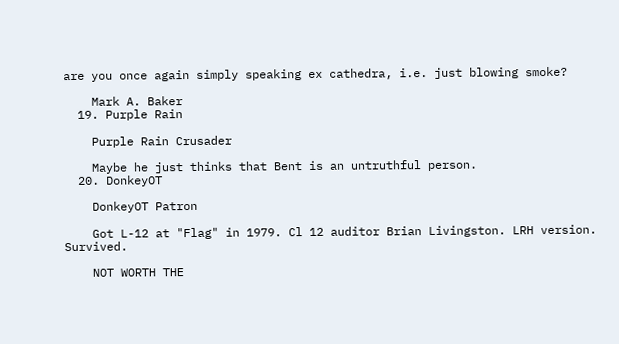are you once again simply speaking ex cathedra, i.e. just blowing smoke?

    Mark A. Baker
  19. Purple Rain

    Purple Rain Crusader

    Maybe he just thinks that Bent is an untruthful person.
  20. DonkeyOT

    DonkeyOT Patron

    Got L-12 at "Flag" in 1979. Cl 12 auditor Brian Livingston. LRH version. Survived.

    NOT WORTH THE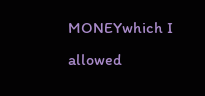MONEYwhich I allowed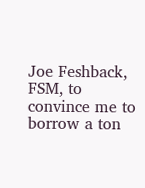Joe Feshback, FSM, to convince me to borrow a ton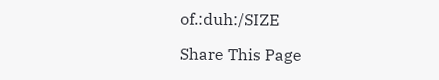of.:duh:/SIZE

Share This Page